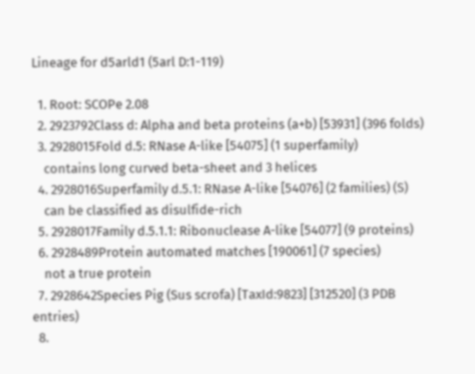Lineage for d5arld1 (5arl D:1-119)

  1. Root: SCOPe 2.08
  2. 2923792Class d: Alpha and beta proteins (a+b) [53931] (396 folds)
  3. 2928015Fold d.5: RNase A-like [54075] (1 superfamily)
    contains long curved beta-sheet and 3 helices
  4. 2928016Superfamily d.5.1: RNase A-like [54076] (2 families) (S)
    can be classified as disulfide-rich
  5. 2928017Family d.5.1.1: Ribonuclease A-like [54077] (9 proteins)
  6. 2928489Protein automated matches [190061] (7 species)
    not a true protein
  7. 2928642Species Pig (Sus scrofa) [TaxId:9823] [312520] (3 PDB entries)
  8.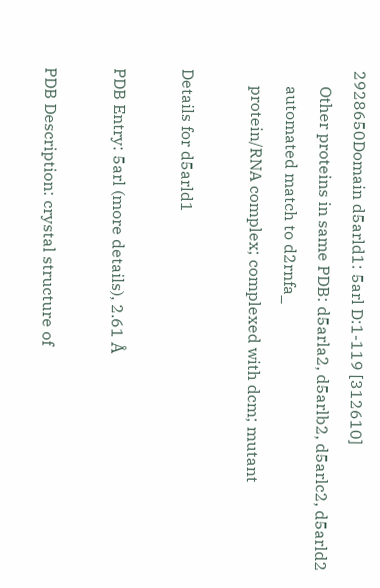2928650Domain d5arld1: 5arl D:1-119 [312610]
    Other proteins in same PDB: d5arla2, d5arlb2, d5arlc2, d5arld2
    automated match to d2rnfa_
    protein/RNA complex; complexed with dcm; mutant

Details for d5arld1

PDB Entry: 5arl (more details), 2.61 Å

PDB Description: crystal structure of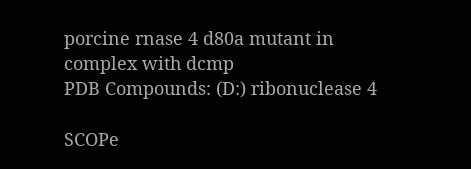porcine rnase 4 d80a mutant in complex with dcmp
PDB Compounds: (D:) ribonuclease 4

SCOPe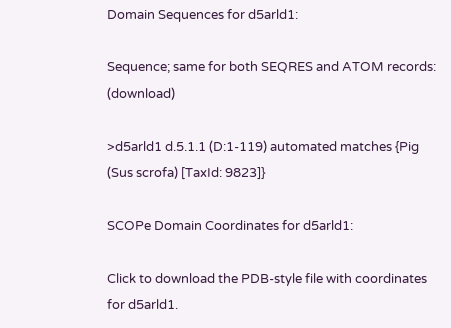Domain Sequences for d5arld1:

Sequence; same for both SEQRES and ATOM records: (download)

>d5arld1 d.5.1.1 (D:1-119) automated matches {Pig (Sus scrofa) [TaxId: 9823]}

SCOPe Domain Coordinates for d5arld1:

Click to download the PDB-style file with coordinates for d5arld1.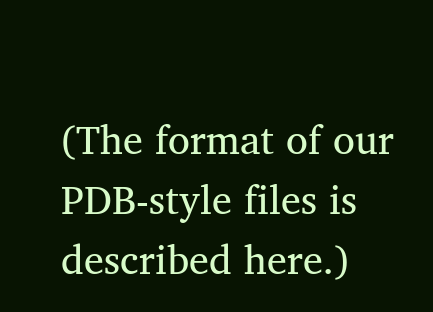(The format of our PDB-style files is described here.)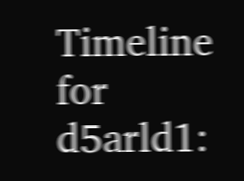Timeline for d5arld1: